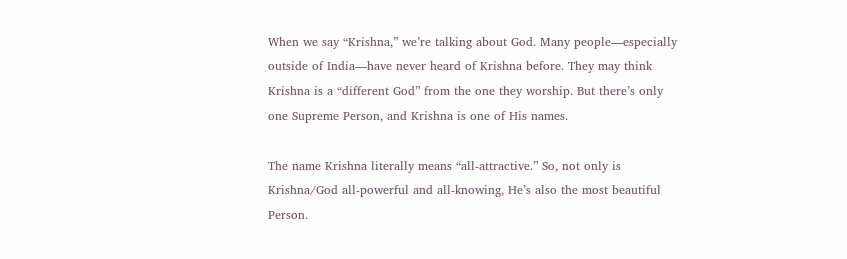When we say “Krishna,” we’re talking about God. Many people—especially outside of India—have never heard of Krishna before. They may think Krishna is a “different God” from the one they worship. But there’s only one Supreme Person, and Krishna is one of His names.

The name Krishna literally means “all-attractive.” So, not only is Krishna/God all-powerful and all-knowing, He’s also the most beautiful Person.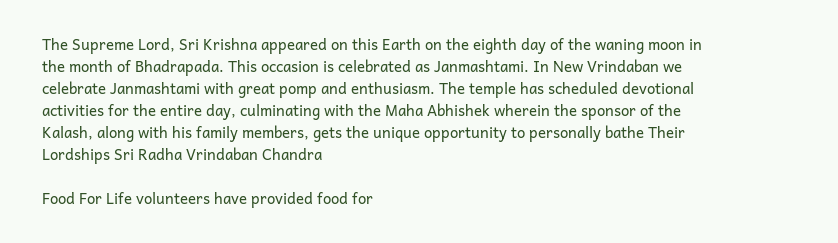The Supreme Lord, Sri Krishna appeared on this Earth on the eighth day of the waning moon in the month of Bhadrapada. This occasion is celebrated as Janmashtami. In New Vrindaban we celebrate Janmashtami with great pomp and enthusiasm. The temple has scheduled devotional activities for the entire day, culminating with the Maha Abhishek wherein the sponsor of the Kalash, along with his family members, gets the unique opportunity to personally bathe Their Lordships Sri Radha Vrindaban Chandra

Food For Life volunteers have provided food for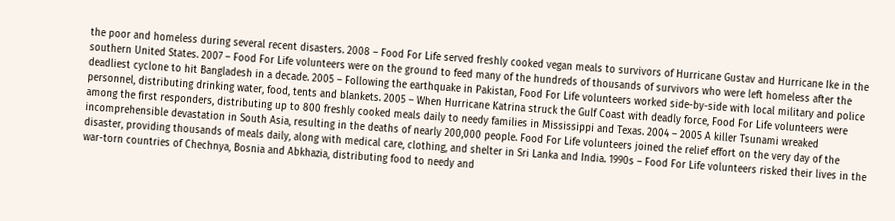the poor and homeless during several recent disasters. 2008 – Food For Life served freshly cooked vegan meals to survivors of Hurricane Gustav and Hurricane Ike in the southern United States. 2007 – Food For Life volunteers were on the ground to feed many of the hundreds of thousands of survivors who were left homeless after the deadliest cyclone to hit Bangladesh in a decade. 2005 – Following the earthquake in Pakistan, Food For Life volunteers worked side-by-side with local military and police personnel, distributing drinking water, food, tents and blankets. 2005 – When Hurricane Katrina struck the Gulf Coast with deadly force, Food For Life volunteers were among the first responders, distributing up to 800 freshly cooked meals daily to needy families in Mississippi and Texas. 2004 – 2005 A killer Tsunami wreaked incomprehensible devastation in South Asia, resulting in the deaths of nearly 200,000 people. Food For Life volunteers joined the relief effort on the very day of the disaster, providing thousands of meals daily, along with medical care, clothing, and shelter in Sri Lanka and India. 1990s – Food For Life volunteers risked their lives in the war-torn countries of Chechnya, Bosnia and Abkhazia, distributing food to needy and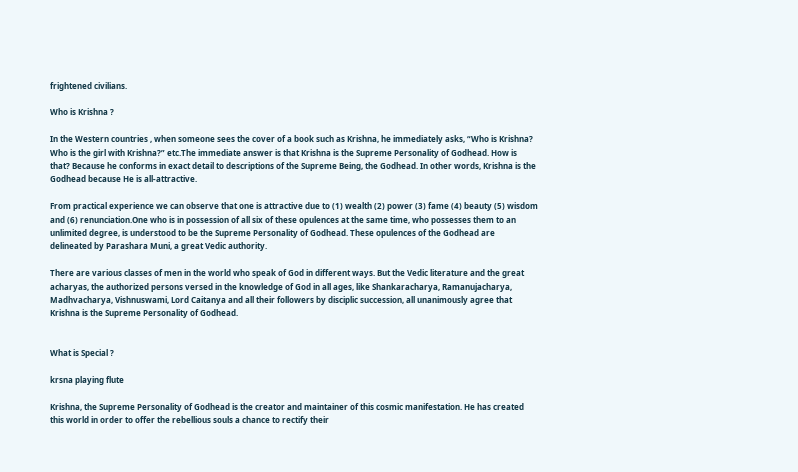frightened civilians.

Who is Krishna ?

In the Western countries , when someone sees the cover of a book such as Krishna, he immediately asks, “Who is Krishna? Who is the girl with Krishna?” etc.The immediate answer is that Krishna is the Supreme Personality of Godhead. How is that? Because he conforms in exact detail to descriptions of the Supreme Being, the Godhead. In other words, Krishna is the Godhead because He is all-attractive.

From practical experience we can observe that one is attractive due to (1) wealth (2) power (3) fame (4) beauty (5) wisdom and (6) renunciation.One who is in possession of all six of these opulences at the same time, who possesses them to an unlimited degree, is understood to be the Supreme Personality of Godhead. These opulences of the Godhead are delineated by Parashara Muni, a great Vedic authority.

There are various classes of men in the world who speak of God in different ways. But the Vedic literature and the great acharyas, the authorized persons versed in the knowledge of God in all ages, like Shankaracharya, Ramanujacharya, Madhvacharya, Vishnuswami, Lord Caitanya and all their followers by disciplic succession, all unanimously agree that Krishna is the Supreme Personality of Godhead.


What is Special ?

krsna playing flute

Krishna, the Supreme Personality of Godhead is the creator and maintainer of this cosmic manifestation. He has created this world in order to offer the rebellious souls a chance to rectify their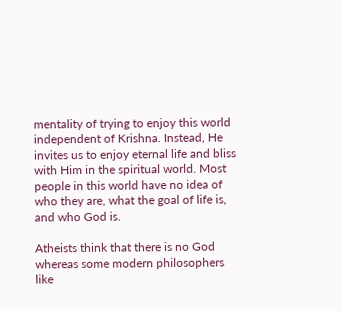mentality of trying to enjoy this world independent of Krishna. Instead, He invites us to enjoy eternal life and bliss with Him in the spiritual world. Most people in this world have no idea of who they are, what the goal of life is, and who God is.

Atheists think that there is no God whereas some modern philosophers like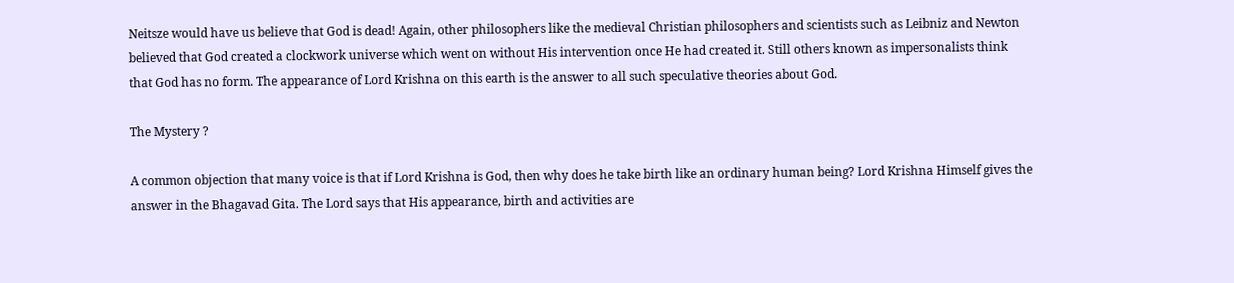Neitsze would have us believe that God is dead! Again, other philosophers like the medieval Christian philosophers and scientists such as Leibniz and Newton believed that God created a clockwork universe which went on without His intervention once He had created it. Still others known as impersonalists think that God has no form. The appearance of Lord Krishna on this earth is the answer to all such speculative theories about God.

The Mystery ?

A common objection that many voice is that if Lord Krishna is God, then why does he take birth like an ordinary human being? Lord Krishna Himself gives the answer in the Bhagavad Gita. The Lord says that His appearance, birth and activities are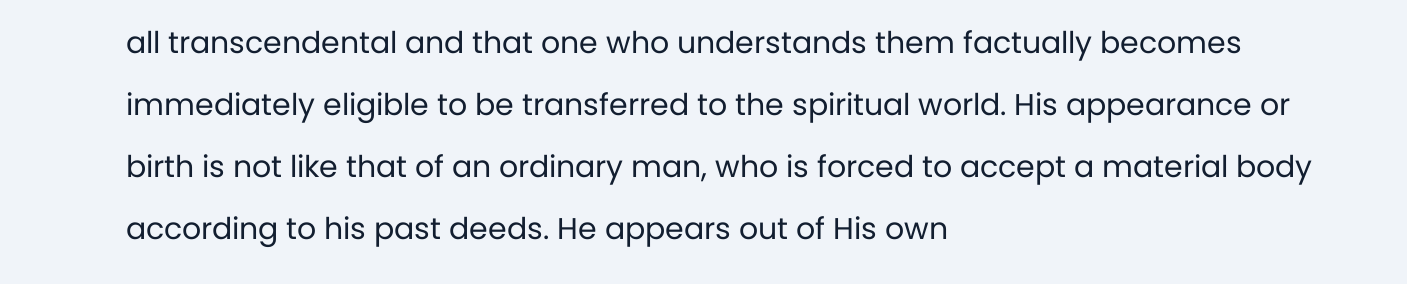all transcendental and that one who understands them factually becomes immediately eligible to be transferred to the spiritual world. His appearance or birth is not like that of an ordinary man, who is forced to accept a material body according to his past deeds. He appears out of His own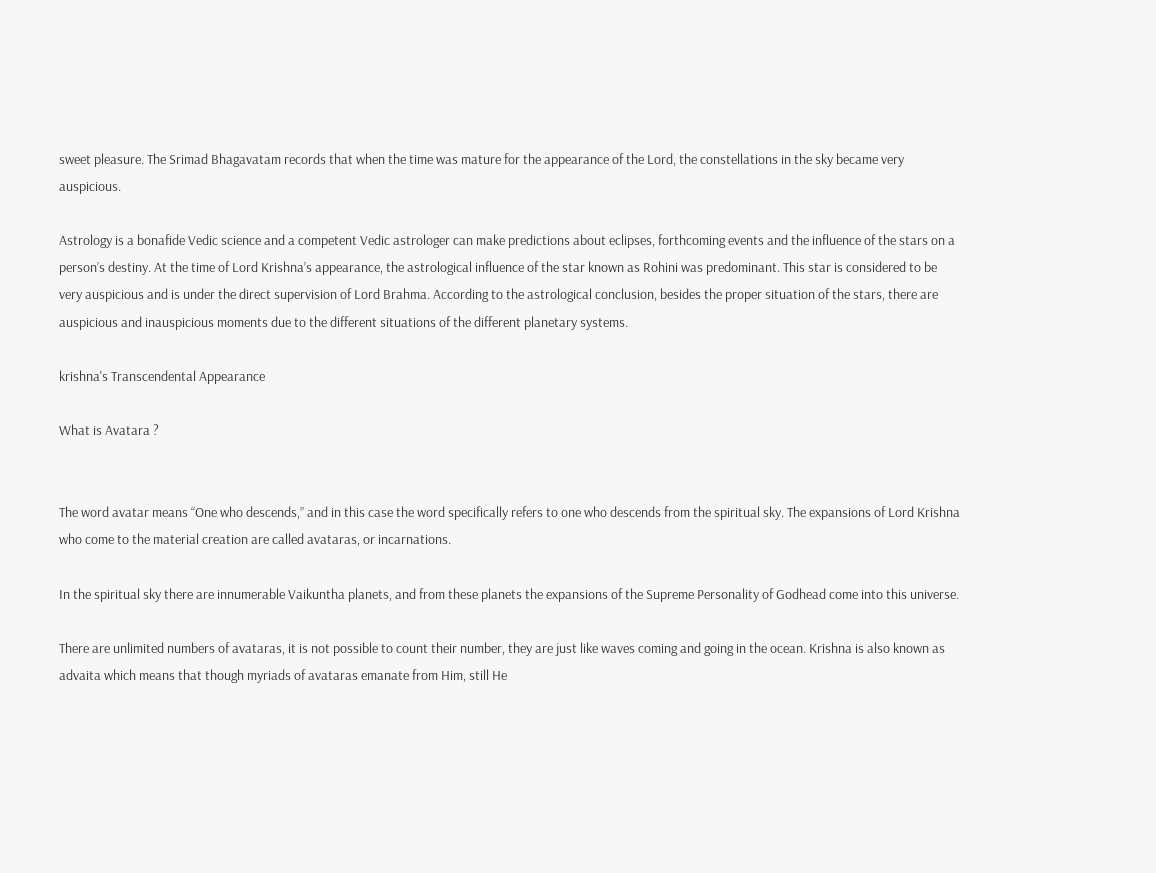sweet pleasure. The Srimad Bhagavatam records that when the time was mature for the appearance of the Lord, the constellations in the sky became very auspicious.

Astrology is a bonafide Vedic science and a competent Vedic astrologer can make predictions about eclipses, forthcoming events and the influence of the stars on a person’s destiny. At the time of Lord Krishna’s appearance, the astrological influence of the star known as Rohini was predominant. This star is considered to be very auspicious and is under the direct supervision of Lord Brahma. According to the astrological conclusion, besides the proper situation of the stars, there are auspicious and inauspicious moments due to the different situations of the different planetary systems.

krishna's Transcendental Appearance

What is Avatara ?


The word avatar means “One who descends,” and in this case the word specifically refers to one who descends from the spiritual sky. The expansions of Lord Krishna who come to the material creation are called avataras, or incarnations.

In the spiritual sky there are innumerable Vaikuntha planets, and from these planets the expansions of the Supreme Personality of Godhead come into this universe.

There are unlimited numbers of avataras, it is not possible to count their number, they are just like waves coming and going in the ocean. Krishna is also known as advaita which means that though myriads of avataras emanate from Him, still He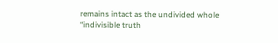remains intact as the undivided whole “indivisible truth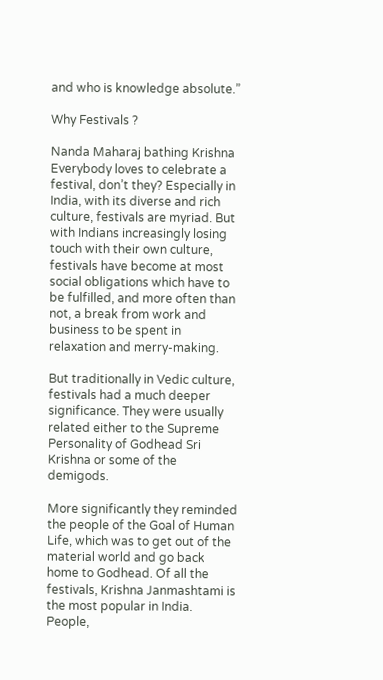and who is knowledge absolute.”

Why Festivals ?

Nanda Maharaj bathing Krishna Everybody loves to celebrate a festival, don’t they? Especially in India, with its diverse and rich culture, festivals are myriad. But with Indians increasingly losing touch with their own culture, festivals have become at most social obligations which have to be fulfilled, and more often than not, a break from work and business to be spent in relaxation and merry-making.

But traditionally in Vedic culture, festivals had a much deeper significance. They were usually related either to the Supreme Personality of Godhead Sri Krishna or some of the demigods.

More significantly they reminded the people of the Goal of Human Life, which was to get out of the material world and go back home to Godhead. Of all the festivals, Krishna Janmashtami is the most popular in India. People,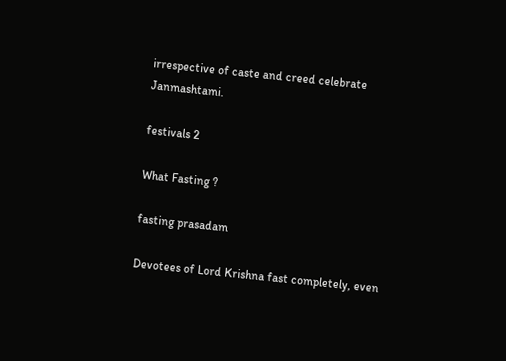irrespective of caste and creed celebrate Janmashtami.

festivals 2

What Fasting ?

fasting prasadam

Devotees of Lord Krishna fast completely, even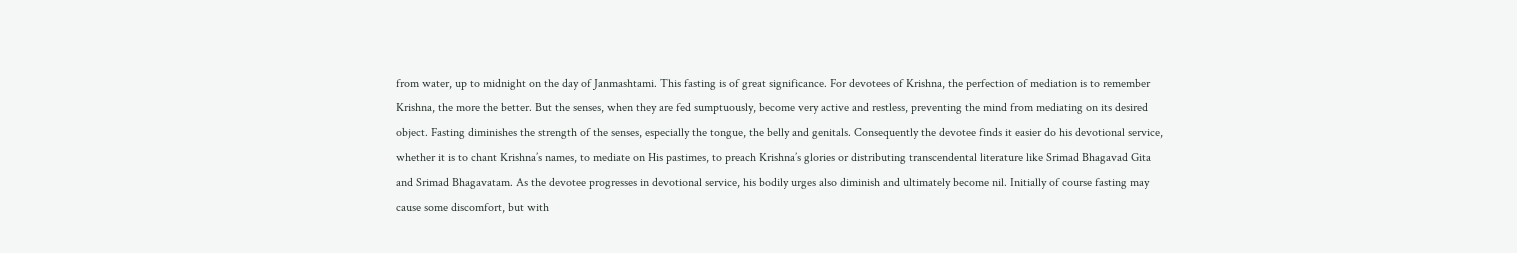from water, up to midnight on the day of Janmashtami. This fasting is of great significance. For devotees of Krishna, the perfection of mediation is to remember Krishna, the more the better. But the senses, when they are fed sumptuously, become very active and restless, preventing the mind from mediating on its desired object. Fasting diminishes the strength of the senses, especially the tongue, the belly and genitals. Consequently the devotee finds it easier do his devotional service, whether it is to chant Krishna’s names, to mediate on His pastimes, to preach Krishna’s glories or distributing transcendental literature like Srimad Bhagavad Gita and Srimad Bhagavatam. As the devotee progresses in devotional service, his bodily urges also diminish and ultimately become nil. Initially of course fasting may cause some discomfort, but with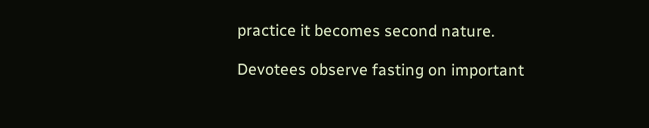practice it becomes second nature.

Devotees observe fasting on important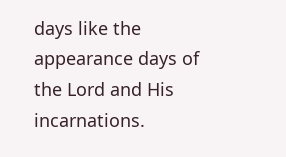days like the appearance days of the Lord and His incarnations.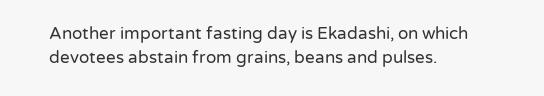Another important fasting day is Ekadashi, on which devotees abstain from grains, beans and pulses.